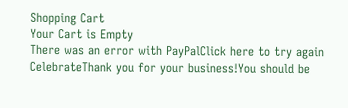Shopping Cart
Your Cart is Empty
There was an error with PayPalClick here to try again
CelebrateThank you for your business!You should be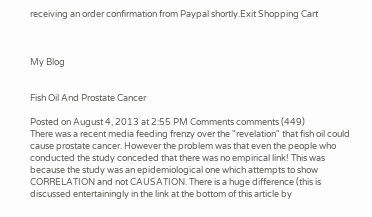receiving an order confirmation from Paypal shortly.Exit Shopping Cart



My Blog


Fish Oil And Prostate Cancer

Posted on August 4, 2013 at 2:55 PM Comments comments (449)
There was a recent media feeding frenzy over the "revelation" that fish oil could cause prostate cancer. However the problem was that even the people who conducted the study conceded that there was no empirical link! This was because the study was an epidemiological one which attempts to show CORRELATION and not CAUSATION. There is a huge difference (this is discussed entertainingly in the link at the bottom of this article by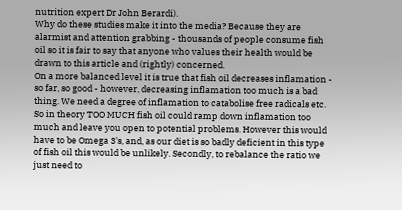nutrition expert Dr John Berardi).
Why do these studies make it into the media? Because they are alarmist and attention grabbing - thousands of people consume fish oil so it is fair to say that anyone who values their health would be drawn to this article and (rightly) concerned.
On a more balanced level it is true that fish oil decreases inflamation - so far, so good - however, decreasing inflamation too much is a bad thing. We need a degree of inflamation to catabolise free radicals etc. So in theory TOO MUCH fish oil could ramp down inflamation too much and leave you open to potential problems. However this would have to be Omega 3's, and, as our diet is so badly deficient in this type of fish oil this would be unlikely. Secondly, to rebalance the ratio we just need to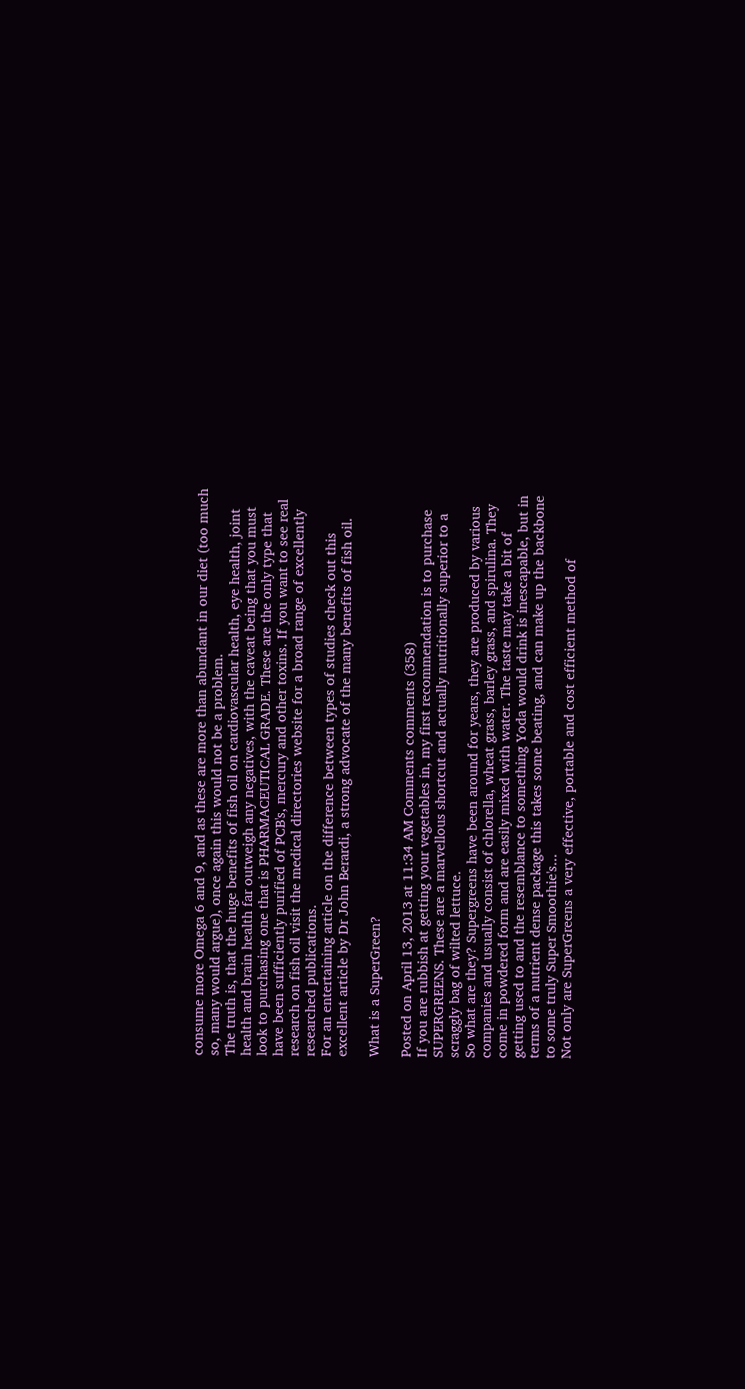consume more Omega 6 and 9, and as these are more than abundant in our diet (too much so, many would argue), once again this would not be a problem.
The truth is, that the huge benefits of fish oil on cardiovascular health, eye health, joint health and brain health far outweigh any negatives, with the caveat being that you must look to purchasing one that is PHARMACEUTICAL GRADE. These are the only type that have been sufficiently purified of PCB's, mercury and other toxins. If you want to see real research on fish oil visit the medical directories website for a broad range of excellently researched publications.
For an entertaining article on the difference between types of studies check out this excellent article by Dr John Berardi, a strong advocate of the many benefits of fish oil.

What is a SuperGreen?

Posted on April 13, 2013 at 11:34 AM Comments comments (358)
If you are rubbish at getting your vegetables in, my first recommendation is to purchase SUPERGREENS. These are a marvellous shortcut and actually nutritionally superior to a scraggly bag of wilted lettuce.
So what are they? Supergreens have been around for years, they are produced by various companies and usually consist of chlorella, wheat grass, barley grass, and spirulina. They come in powdered form and are easily mixed with water. The taste may take a bit of getting used to and the resemblance to something Yoda would drink is inescapable, but in terms of a nutrient dense package this takes some beating, and can make up the backbone to some truly Super Smoothie's...
Not only are SuperGreens a very effective, portable and cost efficient method of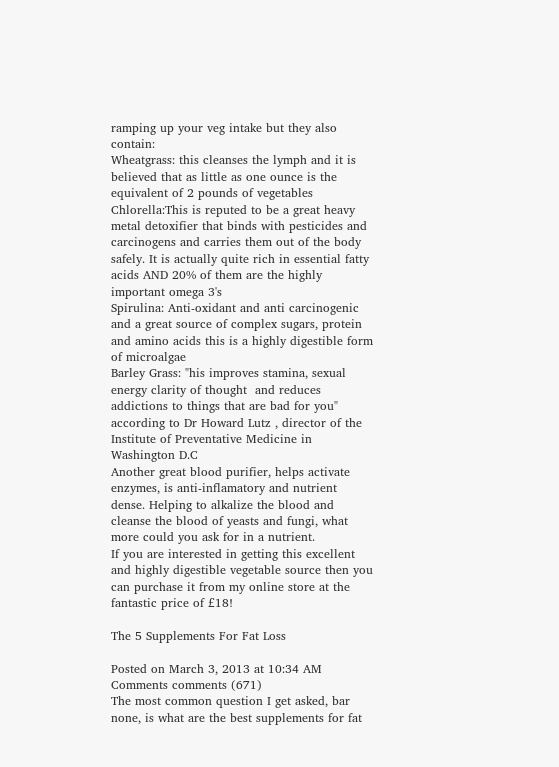ramping up your veg intake but they also contain:
Wheatgrass: this cleanses the lymph and it is believed that as little as one ounce is the equivalent of 2 pounds of vegetables
Chlorella:This is reputed to be a great heavy metal detoxifier that binds with pesticides and carcinogens and carries them out of the body safely. It is actually quite rich in essential fatty acids AND 20% of them are the highly important omega 3's
Spirulina: Anti-oxidant and anti carcinogenic and a great source of complex sugars, protein and amino acids this is a highly digestible form of microalgae
Barley Grass: "his improves stamina, sexual energy clarity of thought  and reduces addictions to things that are bad for you" according to Dr Howard Lutz , director of the Institute of Preventative Medicine in Washington D.C
Another great blood purifier, helps activate enzymes, is anti-inflamatory and nutrient dense. Helping to alkalize the blood and cleanse the blood of yeasts and fungi, what more could you ask for in a nutrient.
If you are interested in getting this excellent and highly digestible vegetable source then you can purchase it from my online store at the fantastic price of £18!

The 5 Supplements For Fat Loss

Posted on March 3, 2013 at 10:34 AM Comments comments (671)
The most common question I get asked, bar none, is what are the best supplements for fat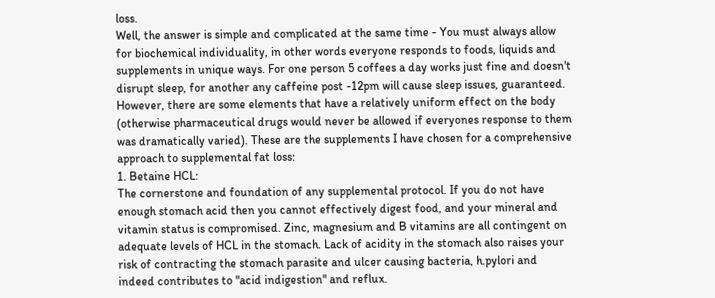loss.
Well, the answer is simple and complicated at the same time - You must always allow for biochemical individuality, in other words everyone responds to foods, liquids and supplements in unique ways. For one person 5 coffees a day works just fine and doesn't disrupt sleep, for another any caffeine post -12pm will cause sleep issues, guaranteed.
However, there are some elements that have a relatively uniform effect on the body (otherwise pharmaceutical drugs would never be allowed if everyones response to them was dramatically varied). These are the supplements I have chosen for a comprehensive approach to supplemental fat loss:
1. Betaine HCL:
The cornerstone and foundation of any supplemental protocol. If you do not have enough stomach acid then you cannot effectively digest food, and your mineral and vitamin status is compromised. Zinc, magnesium and B vitamins are all contingent on adequate levels of HCL in the stomach. Lack of acidity in the stomach also raises your risk of contracting the stomach parasite and ulcer causing bacteria, h.pylori and indeed contributes to "acid indigestion" and reflux.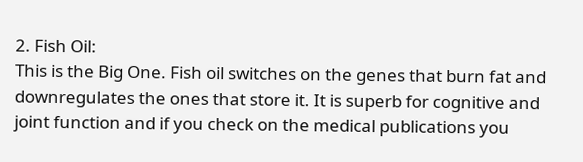2. Fish Oil:
This is the Big One. Fish oil switches on the genes that burn fat and downregulates the ones that store it. It is superb for cognitive and joint function and if you check on the medical publications you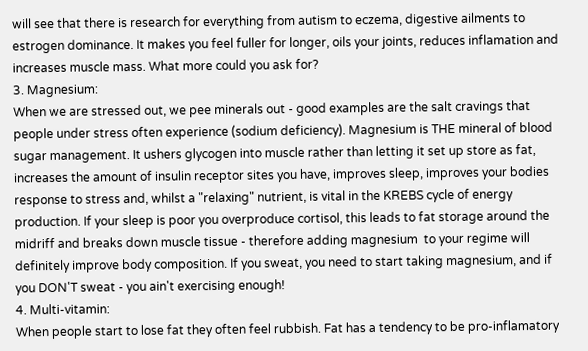will see that there is research for everything from autism to eczema, digestive ailments to estrogen dominance. It makes you feel fuller for longer, oils your joints, reduces inflamation and increases muscle mass. What more could you ask for?
3. Magnesium:
When we are stressed out, we pee minerals out - good examples are the salt cravings that people under stress often experience (sodium deficiency). Magnesium is THE mineral of blood sugar management. It ushers glycogen into muscle rather than letting it set up store as fat, increases the amount of insulin receptor sites you have, improves sleep, improves your bodies response to stress and, whilst a "relaxing" nutrient, is vital in the KREBS cycle of energy production. If your sleep is poor you overproduce cortisol, this leads to fat storage around the midriff and breaks down muscle tissue - therefore adding magnesium  to your regime will definitely improve body composition. If you sweat, you need to start taking magnesium, and if you DON'T sweat - you ain't exercising enough!
4. Multi-vitamin:
When people start to lose fat they often feel rubbish. Fat has a tendency to be pro-inflamatory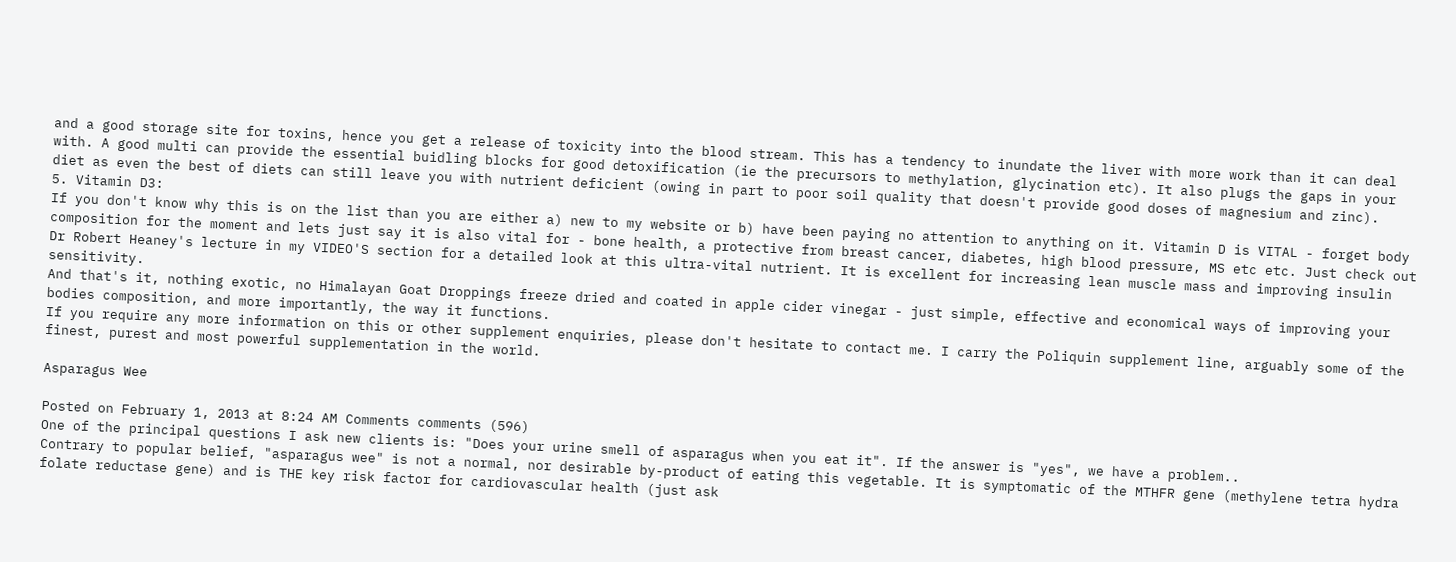and a good storage site for toxins, hence you get a release of toxicity into the blood stream. This has a tendency to inundate the liver with more work than it can deal with. A good multi can provide the essential buidling blocks for good detoxification (ie the precursors to methylation, glycination etc). It also plugs the gaps in your diet as even the best of diets can still leave you with nutrient deficient (owing in part to poor soil quality that doesn't provide good doses of magnesium and zinc).
5. Vitamin D3:
If you don't know why this is on the list than you are either a) new to my website or b) have been paying no attention to anything on it. Vitamin D is VITAL - forget body composition for the moment and lets just say it is also vital for - bone health, a protective from breast cancer, diabetes, high blood pressure, MS etc etc. Just check out Dr Robert Heaney's lecture in my VIDEO'S section for a detailed look at this ultra-vital nutrient. It is excellent for increasing lean muscle mass and improving insulin sensitivity.
And that's it, nothing exotic, no Himalayan Goat Droppings freeze dried and coated in apple cider vinegar - just simple, effective and economical ways of improving your bodies composition, and more importantly, the way it functions.
If you require any more information on this or other supplement enquiries, please don't hesitate to contact me. I carry the Poliquin supplement line, arguably some of the finest, purest and most powerful supplementation in the world.

Asparagus Wee

Posted on February 1, 2013 at 8:24 AM Comments comments (596)
One of the principal questions I ask new clients is: "Does your urine smell of asparagus when you eat it". If the answer is "yes", we have a problem..
Contrary to popular belief, "asparagus wee" is not a normal, nor desirable by-product of eating this vegetable. It is symptomatic of the MTHFR gene (methylene tetra hydra folate reductase gene) and is THE key risk factor for cardiovascular health (just ask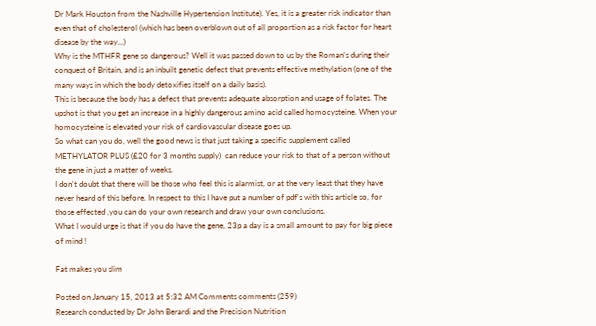Dr Mark Houston from the Nashville Hypertension Institute). Yes, it is a greater risk indicator than even that of cholesterol (which has been overblown out of all proportion as a risk factor for heart disease by the way...)
Why is the MTHFR gene so dangerous? Well it was passed down to us by the Roman's during their conquest of Britain, and is an inbuilt genetic defect that prevents effective methylation (one of the many ways in which the body detoxifies itself on a daily basis).
This is because the body has a defect that prevents adequate absorption and usage of folates. The upshot is that you get an increase in a highly dangerous amino acid called homocysteine. When your homocysteine is elevated your risk of cardiovascular disease goes up.
So what can you do, well the good news is that just taking a specific supplement called METHYLATOR PLUS (£20 for 3 months supply)  can reduce your risk to that of a person without the gene in just a matter of weeks.
I don't doubt that there will be those who feel this is alarmist, or at the very least that they have never heard of this before. In respect to this I have put a number of pdf's with this article so, for those effected ,you can do your own research and draw your own conclusions.
What I would urge is that if you do have the gene, 23p a day is a small amount to pay for big piece of mind !

Fat makes you slim

Posted on January 15, 2013 at 5:32 AM Comments comments (259)
Research conducted by Dr John Berardi and the Precision Nutrition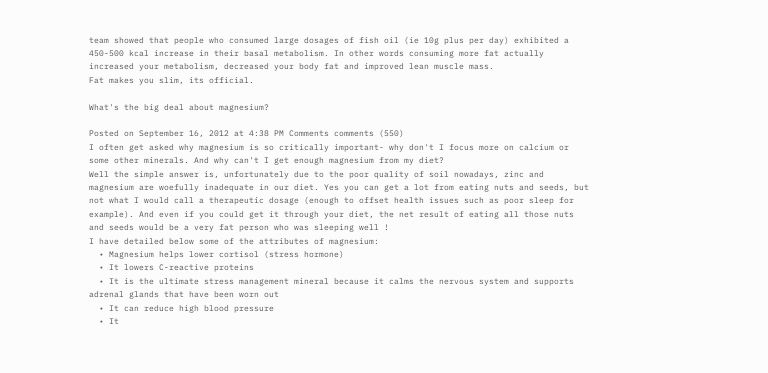team showed that people who consumed large dosages of fish oil (ie 10g plus per day) exhibited a 450-500 kcal increase in their basal metabolism. In other words consuming more fat actually increased your metabolism, decreased your body fat and improved lean muscle mass.
Fat makes you slim, its official.

What's the big deal about magnesium?

Posted on September 16, 2012 at 4:38 PM Comments comments (550)
I often get asked why magnesium is so critically important- why don't I focus more on calcium or some other minerals. And why can't I get enough magnesium from my diet?
Well the simple answer is, unfortunately due to the poor quality of soil nowadays, zinc and magnesium are woefully inadequate in our diet. Yes you can get a lot from eating nuts and seeds, but not what I would call a therapeutic dosage (enough to offset health issues such as poor sleep for example). And even if you could get it through your diet, the net result of eating all those nuts and seeds would be a very fat person who was sleeping well !
I have detailed below some of the attributes of magnesium:
  • Magnesium helps lower cortisol (stress hormone)
  • It lowers C-reactive proteins
  • It is the ultimate stress management mineral because it calms the nervous system and supports adrenal glands that have been worn out
  • It can reduce high blood pressure
  • It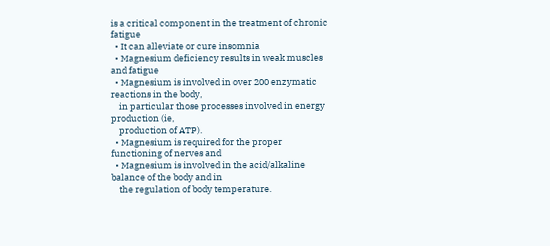is a critical component in the treatment of chronic fatigue
  • It can alleviate or cure insomnia
  • Magnesium deficiency results in weak muscles and fatigue
  • Magnesium is involved in over 200 enzymatic reactions in the body,
    in particular those processes involved in energy production (ie,
    production of ATP).
  • Magnesium is required for the proper functioning of nerves and
  • Magnesium is involved in the acid/alkaline balance of the body and in
    the regulation of body temperature.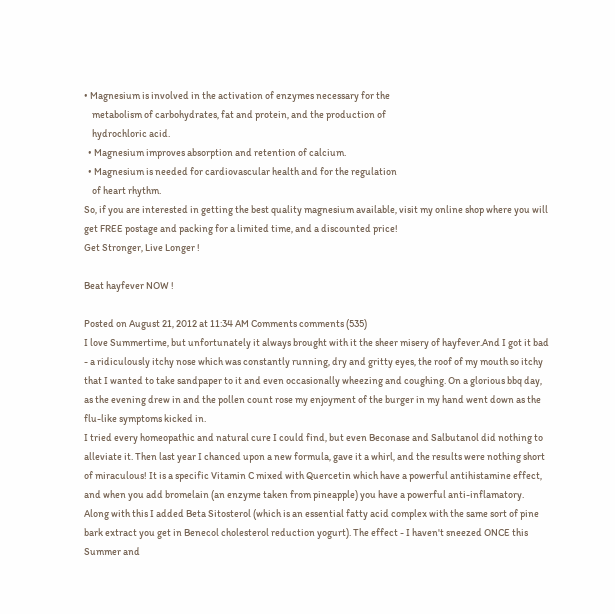• Magnesium is involved in the activation of enzymes necessary for the
    metabolism of carbohydrates, fat and protein, and the production of
    hydrochloric acid.
  • Magnesium improves absorption and retention of calcium.
  • Magnesium is needed for cardiovascular health and for the regulation
    of heart rhythm.
So, if you are interested in getting the best quality magnesium available, visit my online shop where you will get FREE postage and packing for a limited time, and a discounted price!
Get Stronger, Live Longer !

Beat hayfever NOW !

Posted on August 21, 2012 at 11:34 AM Comments comments (535)
I love Summertime, but unfortunately it always brought with it the sheer misery of hayfever.And I got it bad - a ridiculously itchy nose which was constantly running, dry and gritty eyes, the roof of my mouth so itchy that I wanted to take sandpaper to it and even occasionally wheezing and coughing. On a glorious bbq day, as the evening drew in and the pollen count rose my enjoyment of the burger in my hand went down as the flu-like symptoms kicked in.
I tried every homeopathic and natural cure I could find, but even Beconase and Salbutanol did nothing to alleviate it. Then last year I chanced upon a new formula, gave it a whirl, and the results were nothing short of miraculous! It is a specific Vitamin C mixed with Quercetin which have a powerful antihistamine effect, and when you add bromelain (an enzyme taken from pineapple) you have a powerful anti-inflamatory. Along with this I added Beta Sitosterol (which is an essential fatty acid complex with the same sort of pine bark extract you get in Benecol cholesterol reduction yogurt). The effect - I haven't sneezed ONCE this Summer and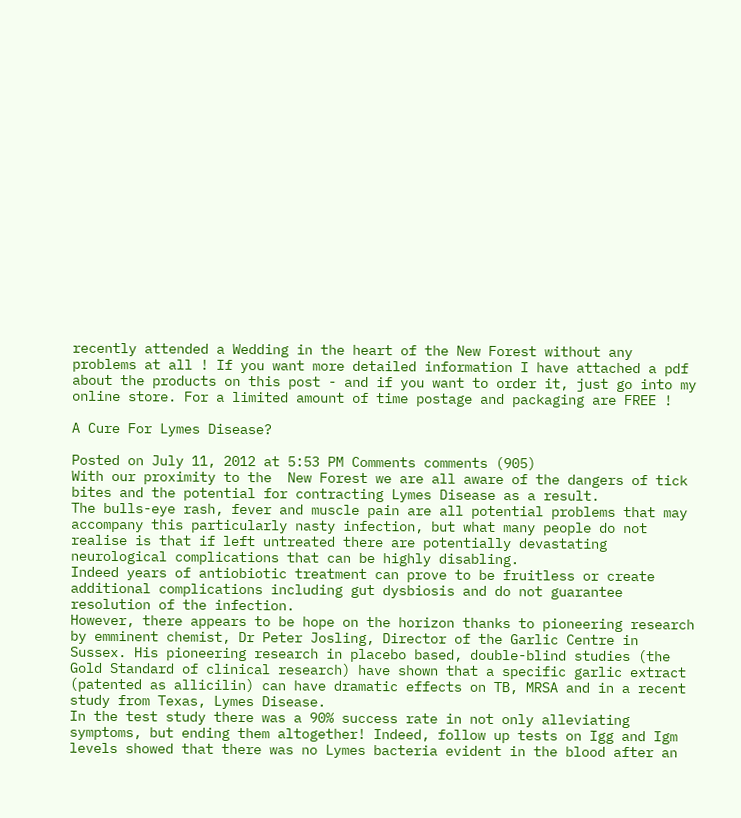recently attended a Wedding in the heart of the New Forest without any problems at all ! If you want more detailed information I have attached a pdf about the products on this post - and if you want to order it, just go into my online store. For a limited amount of time postage and packaging are FREE !

A Cure For Lymes Disease?

Posted on July 11, 2012 at 5:53 PM Comments comments (905)
With our proximity to the  New Forest we are all aware of the dangers of tick bites and the potential for contracting Lymes Disease as a result.
The bulls-eye rash, fever and muscle pain are all potential problems that may accompany this particularly nasty infection, but what many people do not realise is that if left untreated there are potentially devastating neurological complications that can be highly disabling.
Indeed years of antiobiotic treatment can prove to be fruitless or create additional complications including gut dysbiosis and do not guarantee resolution of the infection.
However, there appears to be hope on the horizon thanks to pioneering research by emminent chemist, Dr Peter Josling, Director of the Garlic Centre in Sussex. His pioneering research in placebo based, double-blind studies (the Gold Standard of clinical research) have shown that a specific garlic extract (patented as allicilin) can have dramatic effects on TB, MRSA and in a recent study from Texas, Lymes Disease.
In the test study there was a 90% success rate in not only alleviating symptoms, but ending them altogether! Indeed, follow up tests on Igg and Igm levels showed that there was no Lymes bacteria evident in the blood after an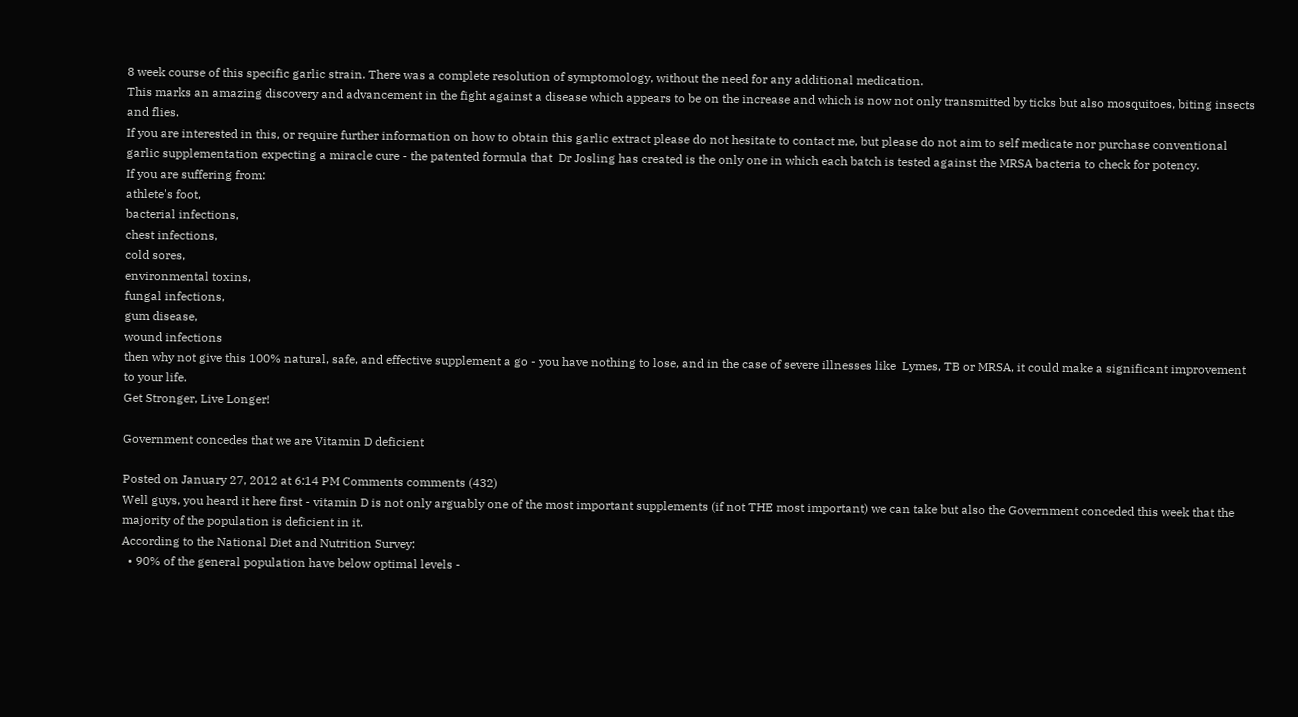8 week course of this specific garlic strain. There was a complete resolution of symptomology, without the need for any additional medication.
This marks an amazing discovery and advancement in the fight against a disease which appears to be on the increase and which is now not only transmitted by ticks but also mosquitoes, biting insects and flies.
If you are interested in this, or require further information on how to obtain this garlic extract please do not hesitate to contact me, but please do not aim to self medicate nor purchase conventional garlic supplementation expecting a miracle cure - the patented formula that  Dr Josling has created is the only one in which each batch is tested against the MRSA bacteria to check for potency.
If you are suffering from:
athlete's foot,
bacterial infections,
chest infections,
cold sores,
environmental toxins,
fungal infections,
gum disease,
wound infections
then why not give this 100% natural, safe, and effective supplement a go - you have nothing to lose, and in the case of severe illnesses like  Lymes, TB or MRSA, it could make a significant improvement to your life.
Get Stronger, Live Longer!

Government concedes that we are Vitamin D deficient

Posted on January 27, 2012 at 6:14 PM Comments comments (432)
Well guys, you heard it here first - vitamin D is not only arguably one of the most important supplements (if not THE most important) we can take but also the Government conceded this week that the majority of the population is deficient in it.
According to the National Diet and Nutrition Survey:
  • 90% of the general population have below optimal levels -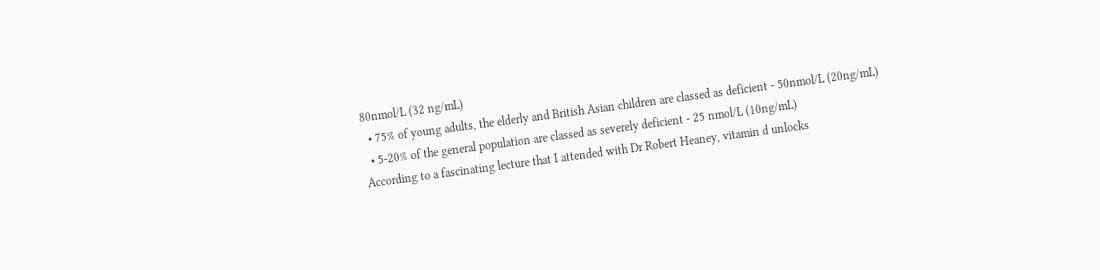80nmol/L (32 ng/mL)
  • 75% of young adults, the elderly and British Asian children are classed as deficient - 50nmol/L (20ng/mL)
  • 5-20% of the general population are classed as severely deficient - 25 nmol/L (10ng/mL)
According to a fascinating lecture that I attended with Dr Robert Heaney, vitamin d unlocks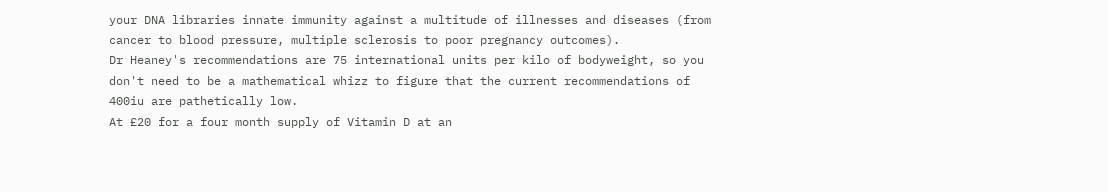your DNA libraries innate immunity against a multitude of illnesses and diseases (from cancer to blood pressure, multiple sclerosis to poor pregnancy outcomes).
Dr Heaney's recommendations are 75 international units per kilo of bodyweight, so you don't need to be a mathematical whizz to figure that the current recommendations of 400iu are pathetically low.
At £20 for a four month supply of Vitamin D at an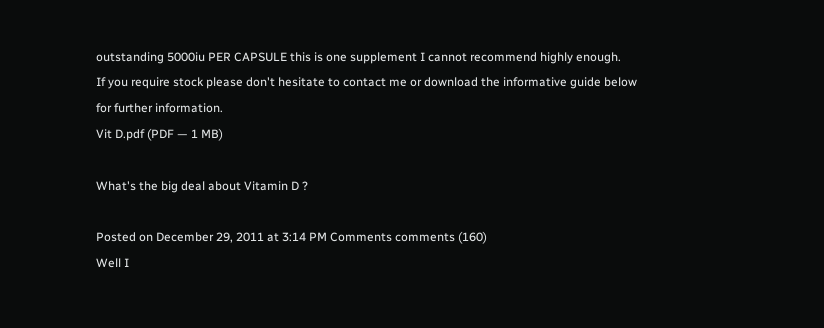outstanding 5000iu PER CAPSULE this is one supplement I cannot recommend highly enough.
If you require stock please don't hesitate to contact me or download the informative guide below for further information.
Vit D.pdf (PDF — 1 MB)

What's the big deal about Vitamin D ?

Posted on December 29, 2011 at 3:14 PM Comments comments (160)
Well I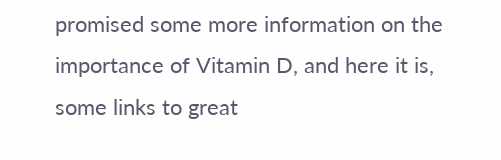promised some more information on the importance of Vitamin D, and here it is, some links to great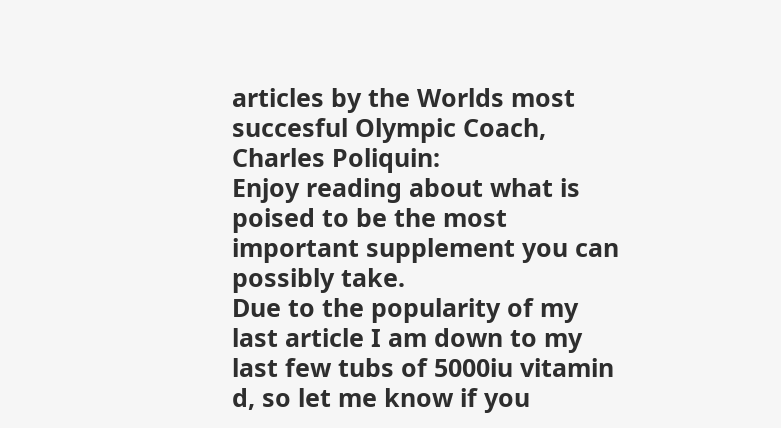articles by the Worlds most succesful Olympic Coach, Charles Poliquin:
Enjoy reading about what is poised to be the most important supplement you can possibly take.
Due to the popularity of my last article I am down to my last few tubs of 5000iu vitamin d, so let me know if you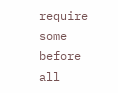require some before all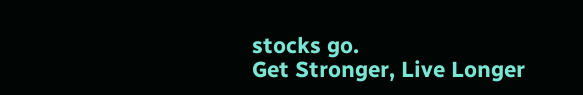stocks go.
Get Stronger, Live Longer